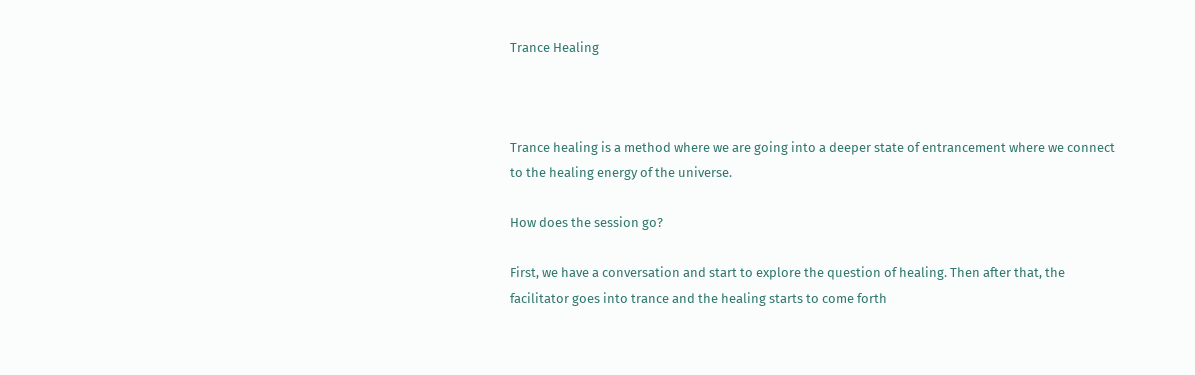Trance Healing



Trance healing is a method where we are going into a deeper state of entrancement where we connect to the healing energy of the universe.

How does the session go?

First, we have a conversation and start to explore the question of healing. Then after that, the facilitator goes into trance and the healing starts to come forth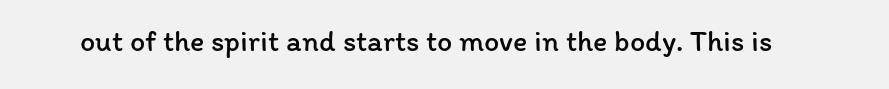out of the spirit and starts to move in the body. This is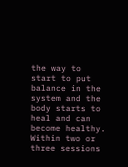the way to start to put balance in the system and the body starts to heal and can become healthy. Within two or three sessions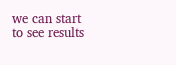we can start to see results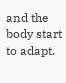and the body start to adapt.